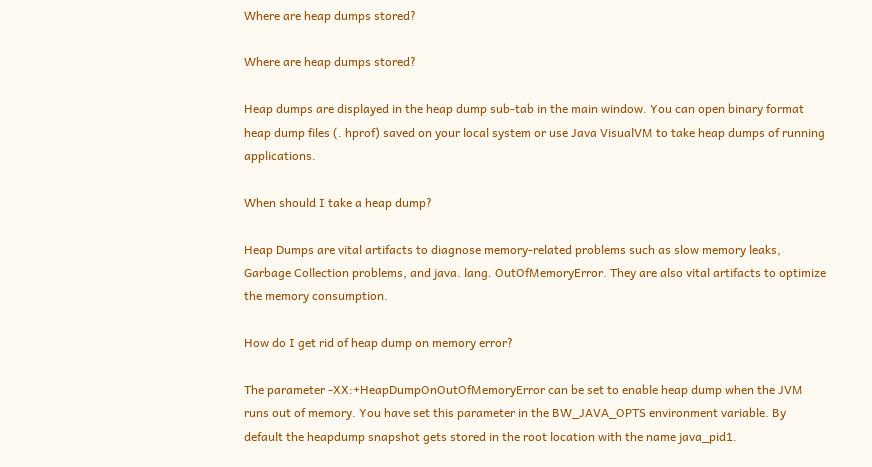Where are heap dumps stored?

Where are heap dumps stored?

Heap dumps are displayed in the heap dump sub-tab in the main window. You can open binary format heap dump files (. hprof) saved on your local system or use Java VisualVM to take heap dumps of running applications.

When should I take a heap dump?

Heap Dumps are vital artifacts to diagnose memory-related problems such as slow memory leaks, Garbage Collection problems, and java. lang. OutOfMemoryError. They are also vital artifacts to optimize the memory consumption.

How do I get rid of heap dump on memory error?

The parameter -XX:+HeapDumpOnOutOfMemoryError can be set to enable heap dump when the JVM runs out of memory. You have set this parameter in the BW_JAVA_OPTS environment variable. By default the heapdump snapshot gets stored in the root location with the name java_pid1.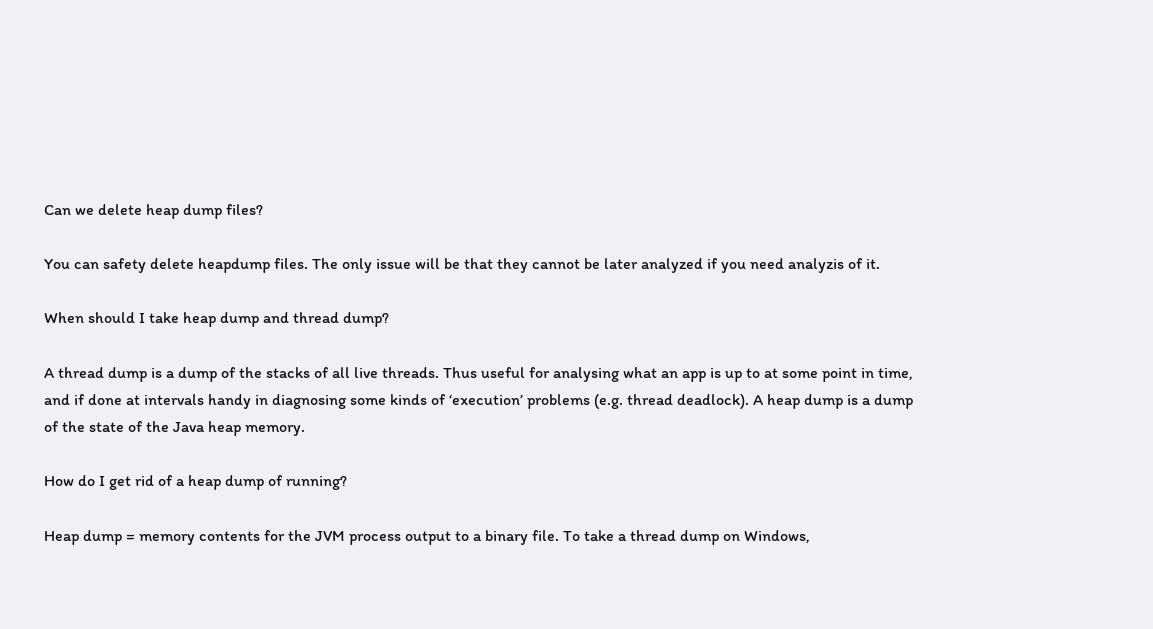Can we delete heap dump files?

You can safety delete heapdump files. The only issue will be that they cannot be later analyzed if you need analyzis of it.

When should I take heap dump and thread dump?

A thread dump is a dump of the stacks of all live threads. Thus useful for analysing what an app is up to at some point in time, and if done at intervals handy in diagnosing some kinds of ‘execution’ problems (e.g. thread deadlock). A heap dump is a dump of the state of the Java heap memory.

How do I get rid of a heap dump of running?

Heap dump = memory contents for the JVM process output to a binary file. To take a thread dump on Windows,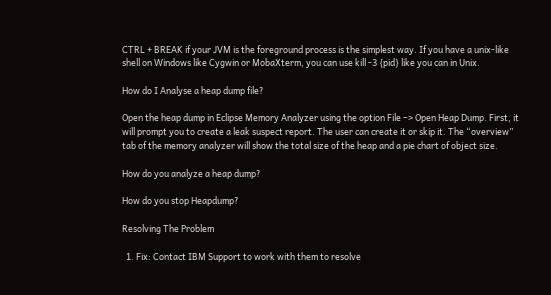CTRL + BREAK if your JVM is the foreground process is the simplest way. If you have a unix-like shell on Windows like Cygwin or MobaXterm, you can use kill -3 {pid} like you can in Unix.

How do I Analyse a heap dump file?

Open the heap dump in Eclipse Memory Analyzer using the option File –> Open Heap Dump. First, it will prompt you to create a leak suspect report. The user can create it or skip it. The “overview” tab of the memory analyzer will show the total size of the heap and a pie chart of object size.

How do you analyze a heap dump?

How do you stop Heapdump?

Resolving The Problem

  1. Fix: Contact IBM Support to work with them to resolve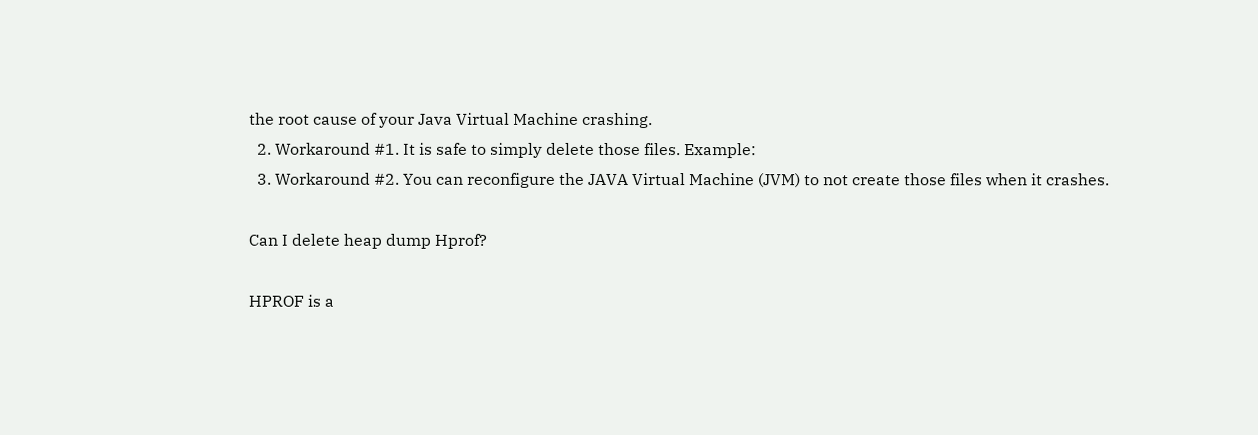the root cause of your Java Virtual Machine crashing.
  2. Workaround #1. It is safe to simply delete those files. Example:
  3. Workaround #2. You can reconfigure the JAVA Virtual Machine (JVM) to not create those files when it crashes.

Can I delete heap dump Hprof?

HPROF is a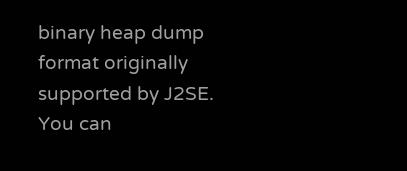binary heap dump format originally supported by J2SE. You can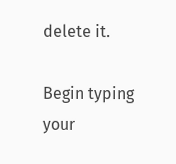delete it.

Begin typing your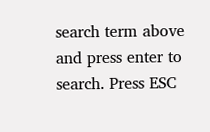search term above and press enter to search. Press ESC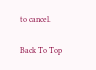to cancel.

Back To Top